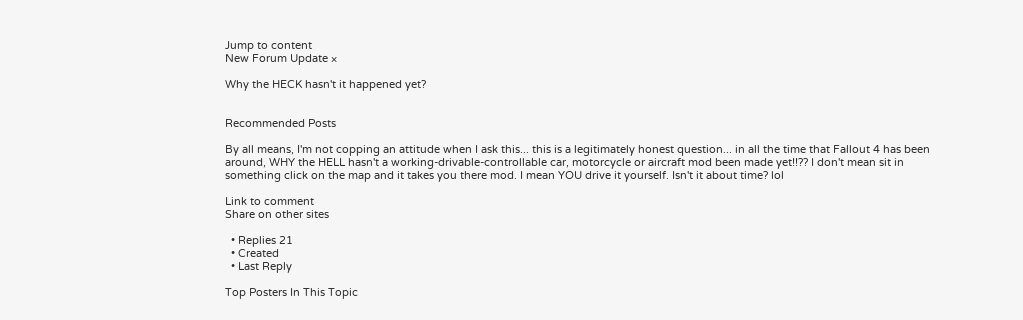Jump to content
New Forum Update ×

Why the HECK hasn't it happened yet?


Recommended Posts

By all means, I'm not copping an attitude when I ask this... this is a legitimately honest question... in all the time that Fallout 4 has been around, WHY the HELL hasn't a working-drivable-controllable car, motorcycle or aircraft mod been made yet!!?? I don't mean sit in something click on the map and it takes you there mod. I mean YOU drive it yourself. Isn't it about time? lol

Link to comment
Share on other sites

  • Replies 21
  • Created
  • Last Reply

Top Posters In This Topic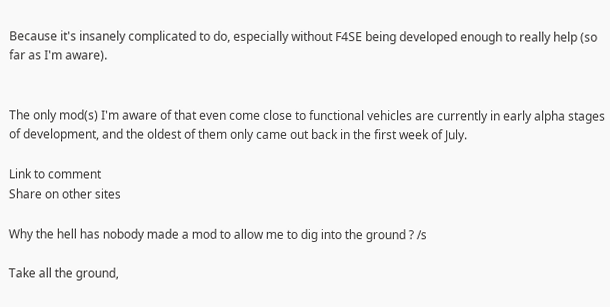Because it's insanely complicated to do, especially without F4SE being developed enough to really help (so far as I'm aware).


The only mod(s) I'm aware of that even come close to functional vehicles are currently in early alpha stages of development, and the oldest of them only came out back in the first week of July.

Link to comment
Share on other sites

Why the hell has nobody made a mod to allow me to dig into the ground ? /s

Take all the ground,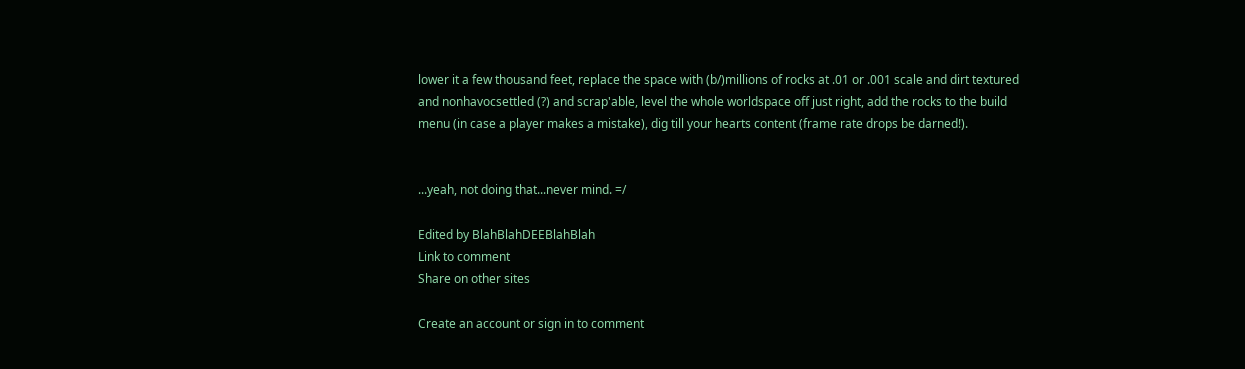lower it a few thousand feet, replace the space with (b/)millions of rocks at .01 or .001 scale and dirt textured and nonhavocsettled (?) and scrap'able, level the whole worldspace off just right, add the rocks to the build menu (in case a player makes a mistake), dig till your hearts content (frame rate drops be darned!).


...yeah, not doing that...never mind. =/

Edited by BlahBlahDEEBlahBlah
Link to comment
Share on other sites

Create an account or sign in to comment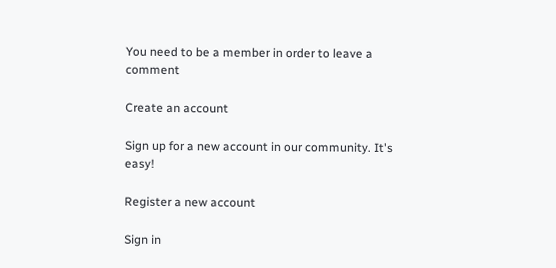You need to be a member in order to leave a comment

Create an account

Sign up for a new account in our community. It's easy!

Register a new account

Sign in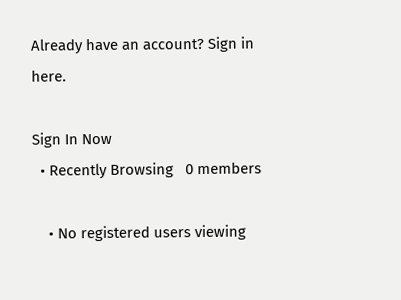Already have an account? Sign in here.

Sign In Now
  • Recently Browsing   0 members

    • No registered users viewing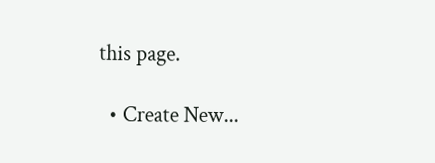this page.

  • Create New...